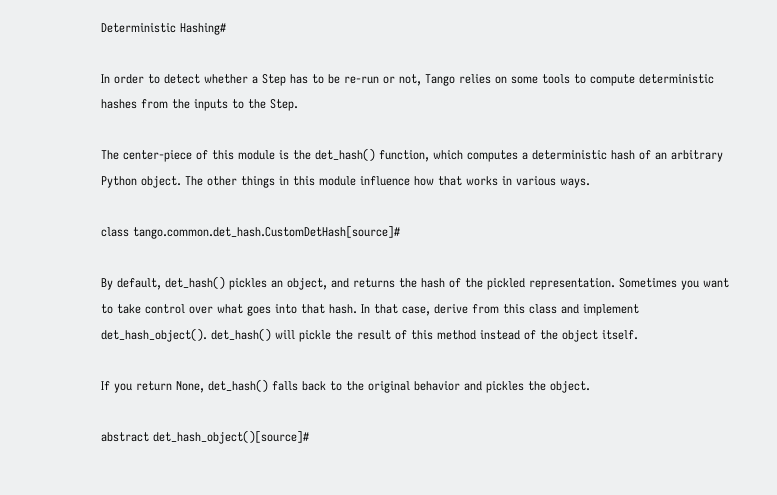Deterministic Hashing#

In order to detect whether a Step has to be re-run or not, Tango relies on some tools to compute deterministic hashes from the inputs to the Step.

The center-piece of this module is the det_hash() function, which computes a deterministic hash of an arbitrary Python object. The other things in this module influence how that works in various ways.

class tango.common.det_hash.CustomDetHash[source]#

By default, det_hash() pickles an object, and returns the hash of the pickled representation. Sometimes you want to take control over what goes into that hash. In that case, derive from this class and implement det_hash_object(). det_hash() will pickle the result of this method instead of the object itself.

If you return None, det_hash() falls back to the original behavior and pickles the object.

abstract det_hash_object()[source]#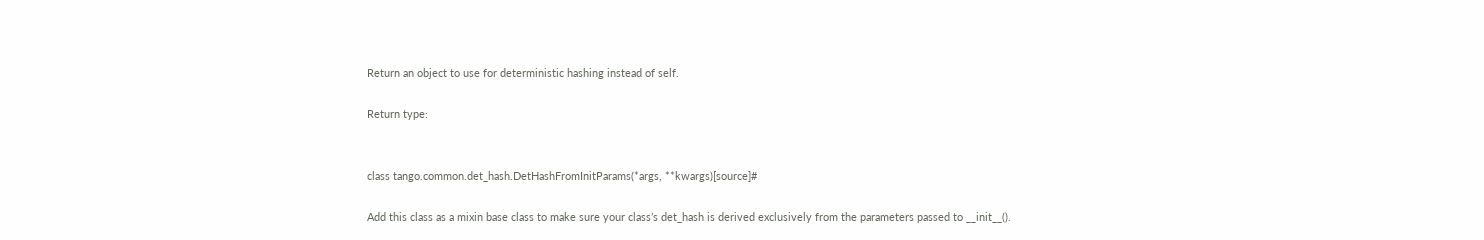Return an object to use for deterministic hashing instead of self.

Return type:


class tango.common.det_hash.DetHashFromInitParams(*args, **kwargs)[source]#

Add this class as a mixin base class to make sure your class’s det_hash is derived exclusively from the parameters passed to __init__().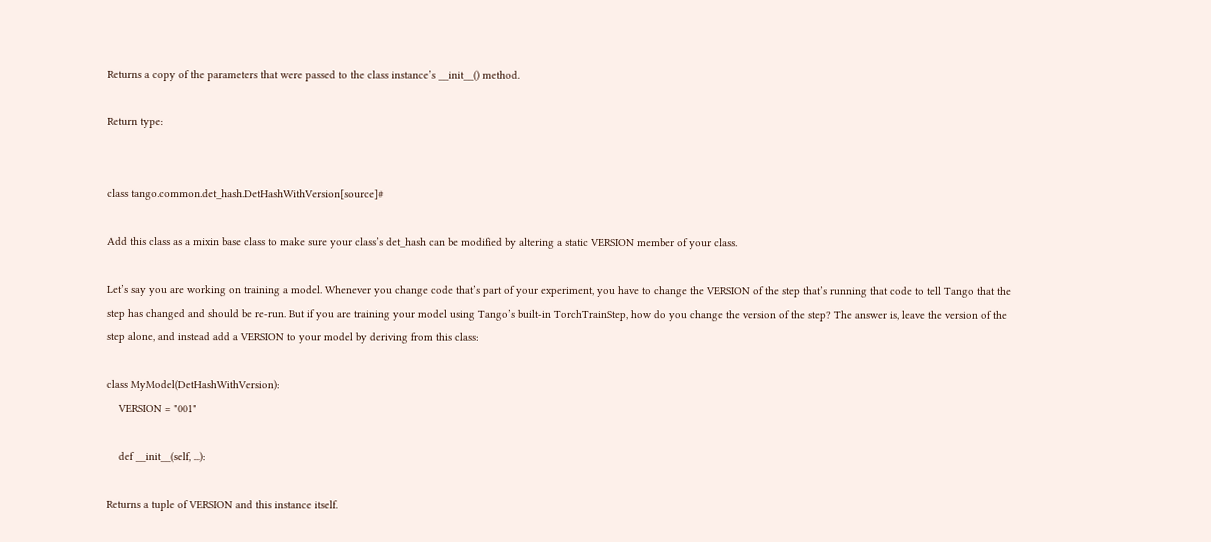Returns a copy of the parameters that were passed to the class instance’s __init__() method.

Return type:


class tango.common.det_hash.DetHashWithVersion[source]#

Add this class as a mixin base class to make sure your class’s det_hash can be modified by altering a static VERSION member of your class.

Let’s say you are working on training a model. Whenever you change code that’s part of your experiment, you have to change the VERSION of the step that’s running that code to tell Tango that the step has changed and should be re-run. But if you are training your model using Tango’s built-in TorchTrainStep, how do you change the version of the step? The answer is, leave the version of the step alone, and instead add a VERSION to your model by deriving from this class:

class MyModel(DetHashWithVersion):
    VERSION = "001"

    def __init__(self, ...):

Returns a tuple of VERSION and this instance itself.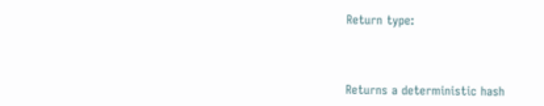Return type:



Returns a deterministic hash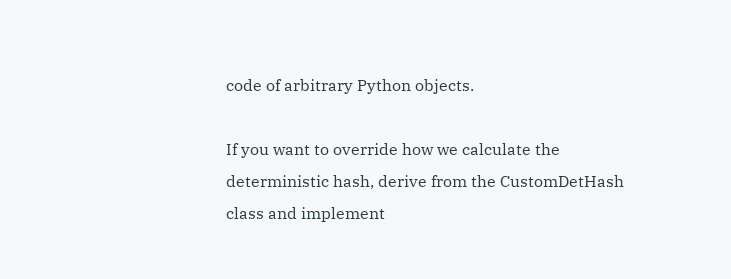code of arbitrary Python objects.

If you want to override how we calculate the deterministic hash, derive from the CustomDetHash class and implement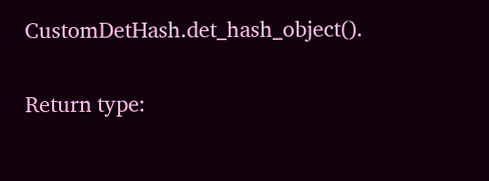CustomDetHash.det_hash_object().

Return type: